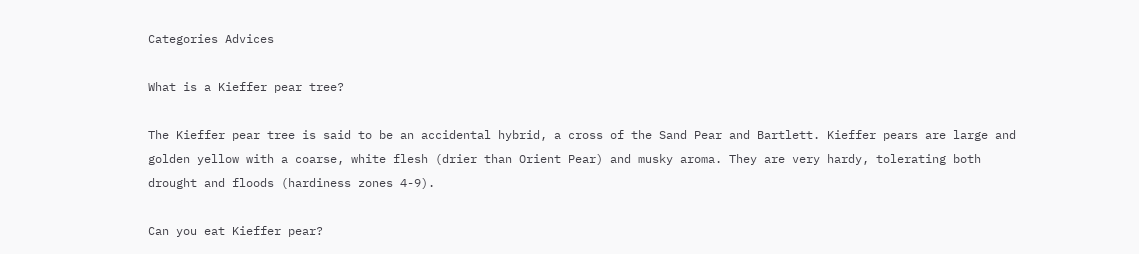Categories Advices

What is a Kieffer pear tree?

The Kieffer pear tree is said to be an accidental hybrid, a cross of the Sand Pear and Bartlett. Kieffer pears are large and golden yellow with a coarse, white flesh (drier than Orient Pear) and musky aroma. They are very hardy, tolerating both drought and floods (hardiness zones 4-9).

Can you eat Kieffer pear?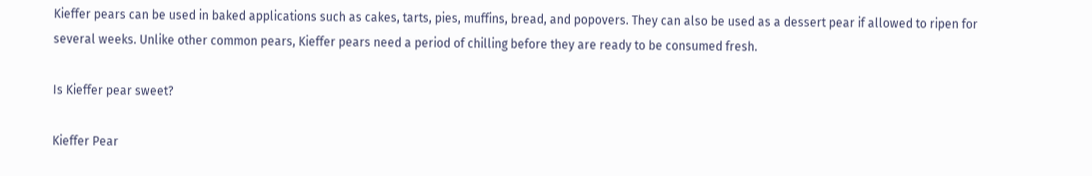Kieffer pears can be used in baked applications such as cakes, tarts, pies, muffins, bread, and popovers. They can also be used as a dessert pear if allowed to ripen for several weeks. Unlike other common pears, Kieffer pears need a period of chilling before they are ready to be consumed fresh.

Is Kieffer pear sweet?

Kieffer Pear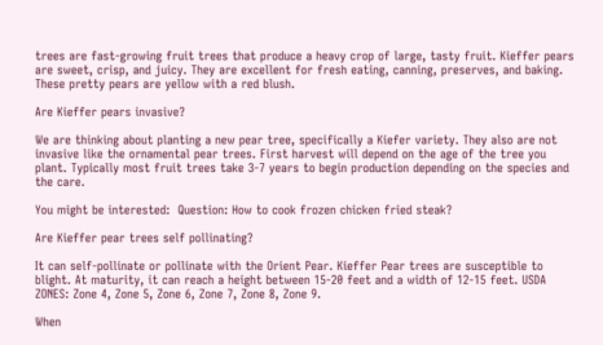trees are fast-growing fruit trees that produce a heavy crop of large, tasty fruit. Kieffer pears are sweet, crisp, and juicy. They are excellent for fresh eating, canning, preserves, and baking. These pretty pears are yellow with a red blush.

Are Kieffer pears invasive?

We are thinking about planting a new pear tree, specifically a Kiefer variety. They also are not invasive like the ornamental pear trees. First harvest will depend on the age of the tree you plant. Typically most fruit trees take 3-7 years to begin production depending on the species and the care.

You might be interested:  Question: How to cook frozen chicken fried steak?

Are Kieffer pear trees self pollinating?

It can self-pollinate or pollinate with the Orient Pear. Kieffer Pear trees are susceptible to blight. At maturity, it can reach a height between 15-20 feet and a width of 12-15 feet. USDA ZONES: Zone 4, Zone 5, Zone 6, Zone 7, Zone 8, Zone 9.

When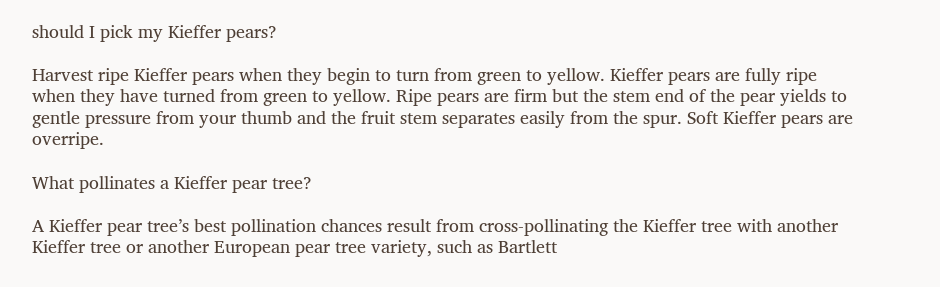should I pick my Kieffer pears?

Harvest ripe Kieffer pears when they begin to turn from green to yellow. Kieffer pears are fully ripe when they have turned from green to yellow. Ripe pears are firm but the stem end of the pear yields to gentle pressure from your thumb and the fruit stem separates easily from the spur. Soft Kieffer pears are overripe.

What pollinates a Kieffer pear tree?

A Kieffer pear tree’s best pollination chances result from cross-pollinating the Kieffer tree with another Kieffer tree or another European pear tree variety, such as Bartlett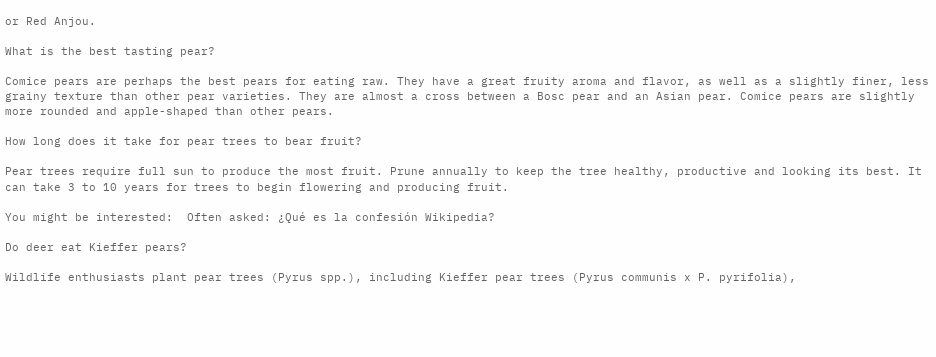or Red Anjou.

What is the best tasting pear?

Comice pears are perhaps the best pears for eating raw. They have a great fruity aroma and flavor, as well as a slightly finer, less grainy texture than other pear varieties. They are almost a cross between a Bosc pear and an Asian pear. Comice pears are slightly more rounded and apple-shaped than other pears.

How long does it take for pear trees to bear fruit?

Pear trees require full sun to produce the most fruit. Prune annually to keep the tree healthy, productive and looking its best. It can take 3 to 10 years for trees to begin flowering and producing fruit.

You might be interested:  Often asked: ¿Qué es la confesión Wikipedia?

Do deer eat Kieffer pears?

Wildlife enthusiasts plant pear trees (Pyrus spp.), including Kieffer pear trees (Pyrus communis x P. pyrifolia),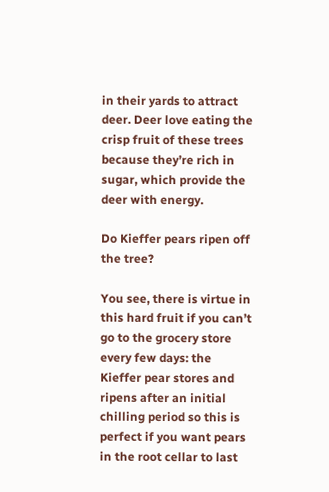in their yards to attract deer. Deer love eating the crisp fruit of these trees because they’re rich in sugar, which provide the deer with energy.

Do Kieffer pears ripen off the tree?

You see, there is virtue in this hard fruit if you can’t go to the grocery store every few days: the Kieffer pear stores and ripens after an initial chilling period so this is perfect if you want pears in the root cellar to last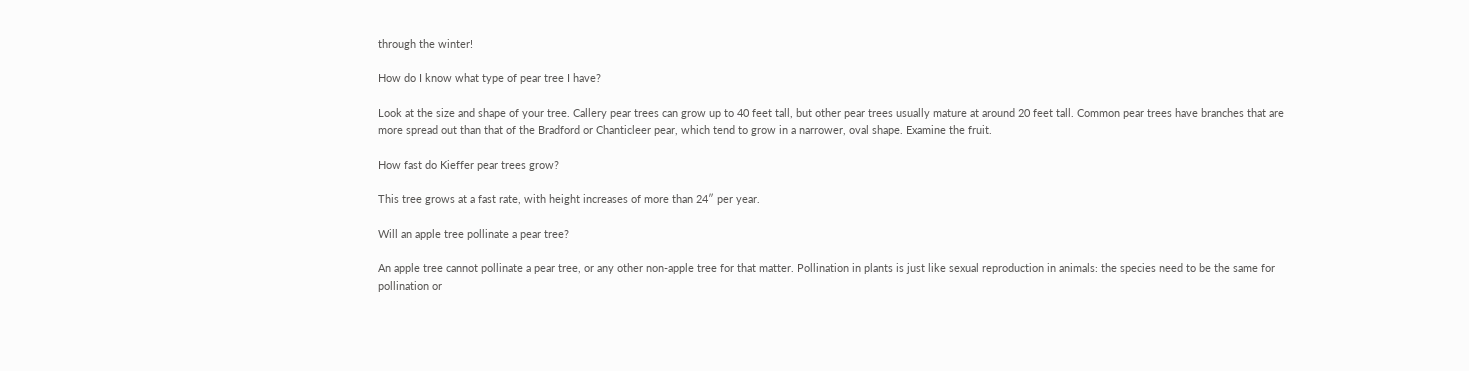through the winter!

How do I know what type of pear tree I have?

Look at the size and shape of your tree. Callery pear trees can grow up to 40 feet tall, but other pear trees usually mature at around 20 feet tall. Common pear trees have branches that are more spread out than that of the Bradford or Chanticleer pear, which tend to grow in a narrower, oval shape. Examine the fruit.

How fast do Kieffer pear trees grow?

This tree grows at a fast rate, with height increases of more than 24″ per year.

Will an apple tree pollinate a pear tree?

An apple tree cannot pollinate a pear tree, or any other non-apple tree for that matter. Pollination in plants is just like sexual reproduction in animals: the species need to be the same for pollination or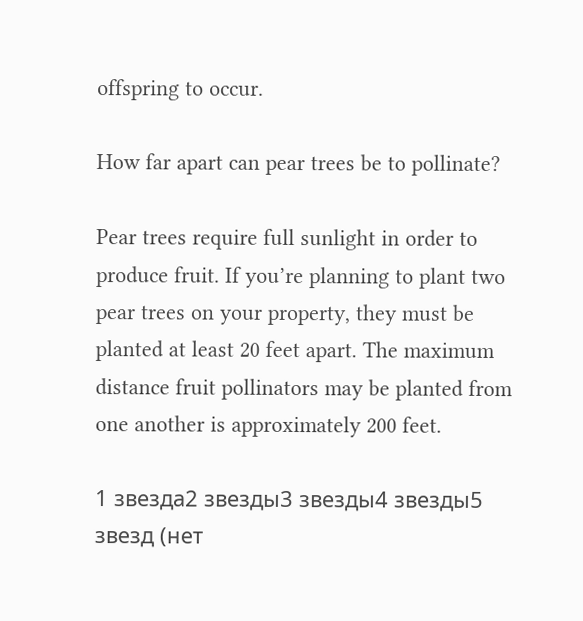offspring to occur.

How far apart can pear trees be to pollinate?

Pear trees require full sunlight in order to produce fruit. If you’re planning to plant two pear trees on your property, they must be planted at least 20 feet apart. The maximum distance fruit pollinators may be planted from one another is approximately 200 feet.

1 звезда2 звезды3 звезды4 звезды5 звезд (нет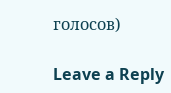голосов)

Leave a Reply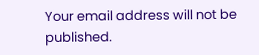Your email address will not be published.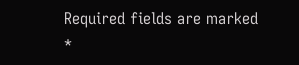Required fields are marked *